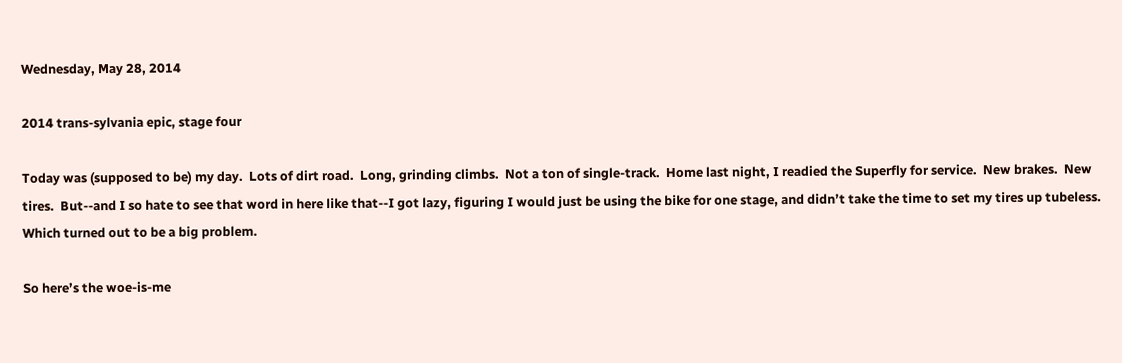Wednesday, May 28, 2014

2014 trans-sylvania epic, stage four

Today was (supposed to be) my day.  Lots of dirt road.  Long, grinding climbs.  Not a ton of single-track.  Home last night, I readied the Superfly for service.  New brakes.  New tires.  But--and I so hate to see that word in here like that--I got lazy, figuring I would just be using the bike for one stage, and didn’t take the time to set my tires up tubeless.  Which turned out to be a big problem.

So here’s the woe-is-me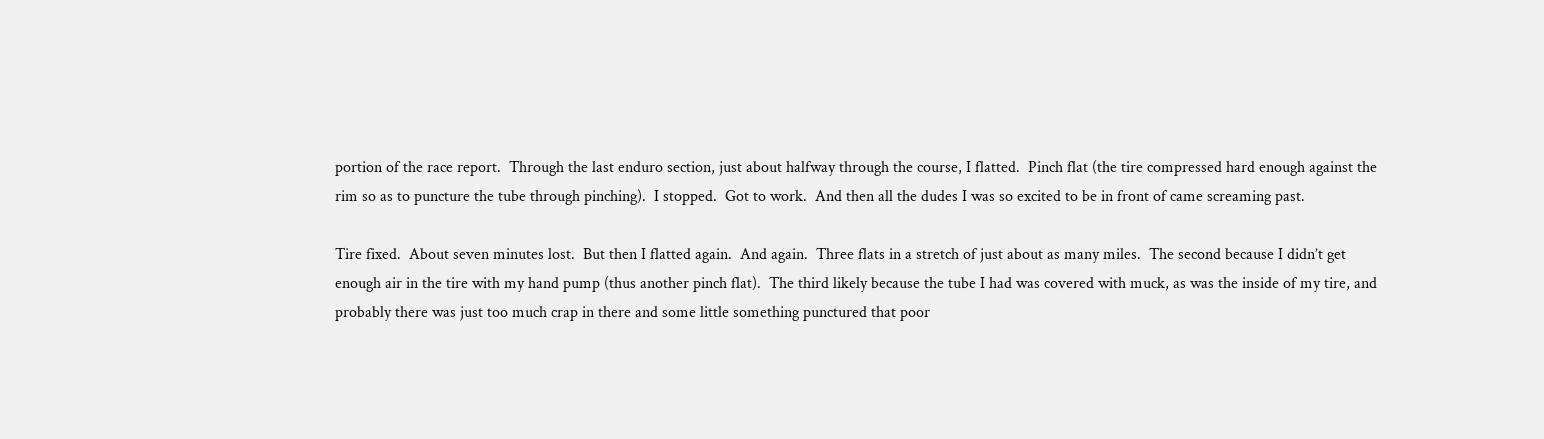portion of the race report.  Through the last enduro section, just about halfway through the course, I flatted.  Pinch flat (the tire compressed hard enough against the rim so as to puncture the tube through pinching).  I stopped.  Got to work.  And then all the dudes I was so excited to be in front of came screaming past.

Tire fixed.  About seven minutes lost.  But then I flatted again.  And again.  Three flats in a stretch of just about as many miles.  The second because I didn’t get enough air in the tire with my hand pump (thus another pinch flat).  The third likely because the tube I had was covered with muck, as was the inside of my tire, and probably there was just too much crap in there and some little something punctured that poor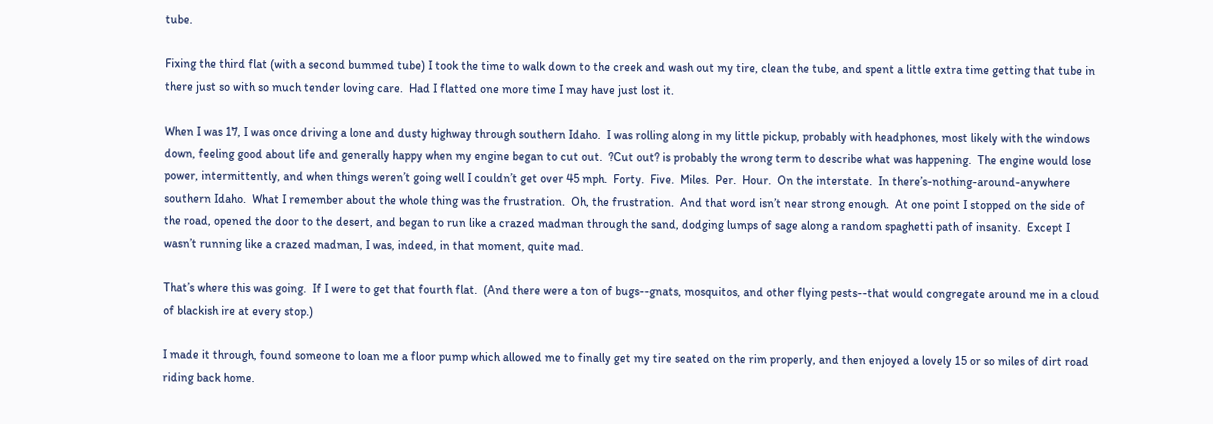tube.

Fixing the third flat (with a second bummed tube) I took the time to walk down to the creek and wash out my tire, clean the tube, and spent a little extra time getting that tube in there just so with so much tender loving care.  Had I flatted one more time I may have just lost it.

When I was 17, I was once driving a lone and dusty highway through southern Idaho.  I was rolling along in my little pickup, probably with headphones, most likely with the windows down, feeling good about life and generally happy when my engine began to cut out.  ?Cut out? is probably the wrong term to describe what was happening.  The engine would lose power, intermittently, and when things weren’t going well I couldn’t get over 45 mph.  Forty.  Five.  Miles.  Per.  Hour.  On the interstate.  In there’s-nothing-around-anywhere southern Idaho.  What I remember about the whole thing was the frustration.  Oh, the frustration.  And that word isn’t near strong enough.  At one point I stopped on the side of the road, opened the door to the desert, and began to run like a crazed madman through the sand, dodging lumps of sage along a random spaghetti path of insanity.  Except I wasn’t running like a crazed madman, I was, indeed, in that moment, quite mad.

That’s where this was going.  If I were to get that fourth flat.  (And there were a ton of bugs--gnats, mosquitos, and other flying pests--that would congregate around me in a cloud of blackish ire at every stop.)

I made it through, found someone to loan me a floor pump which allowed me to finally get my tire seated on the rim properly, and then enjoyed a lovely 15 or so miles of dirt road riding back home.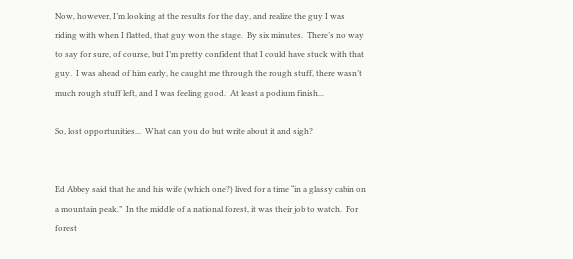Now, however, I’m looking at the results for the day, and realize the guy I was riding with when I flatted, that guy won the stage.  By six minutes.  There’s no way to say for sure, of course, but I’m pretty confident that I could have stuck with that guy.  I was ahead of him early, he caught me through the rough stuff, there wasn’t much rough stuff left, and I was feeling good.  At least a podium finish...

So, lost opportunities...  What can you do but write about it and sigh?


Ed Abbey said that he and his wife (which one?) lived for a time “in a glassy cabin on a mountain peak.”  In the middle of a national forest, it was their job to watch.  For forest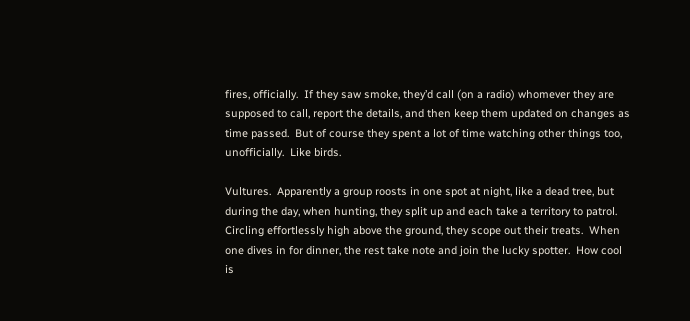fires, officially.  If they saw smoke, they’d call (on a radio) whomever they are supposed to call, report the details, and then keep them updated on changes as time passed.  But of course they spent a lot of time watching other things too, unofficially.  Like birds.

Vultures.  Apparently a group roosts in one spot at night, like a dead tree, but during the day, when hunting, they split up and each take a territory to patrol.  Circling effortlessly high above the ground, they scope out their treats.  When one dives in for dinner, the rest take note and join the lucky spotter.  How cool is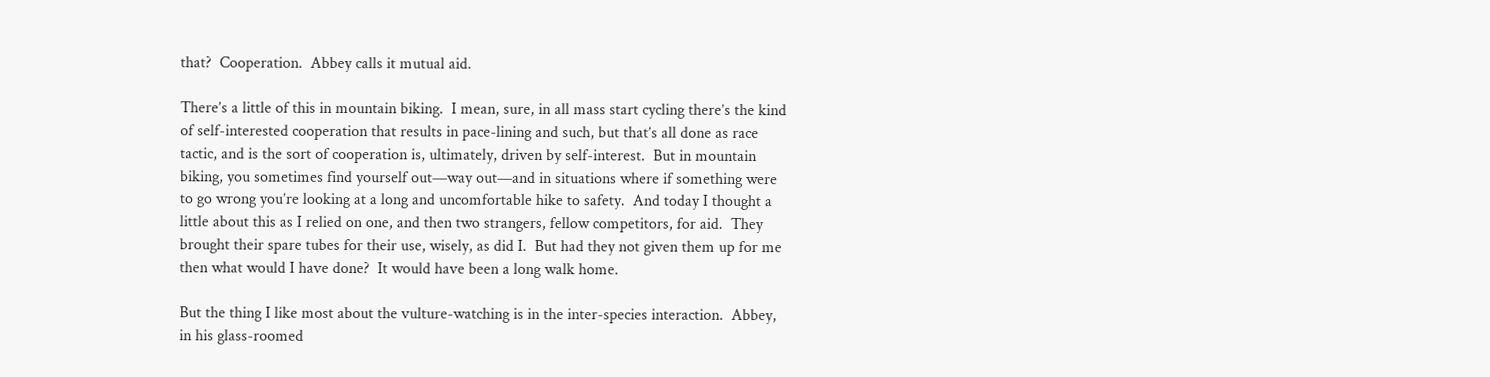that?  Cooperation.  Abbey calls it mutual aid.

There’s a little of this in mountain biking.  I mean, sure, in all mass start cycling there’s the kind of self-interested cooperation that results in pace-lining and such, but that’s all done as race tactic, and is the sort of cooperation is, ultimately, driven by self-interest.  But in mountain biking, you sometimes find yourself out—way out—and in situations where if something were to go wrong you’re looking at a long and uncomfortable hike to safety.  And today I thought a little about this as I relied on one, and then two strangers, fellow competitors, for aid.  They brought their spare tubes for their use, wisely, as did I.  But had they not given them up for me then what would I have done?  It would have been a long walk home.

But the thing I like most about the vulture-watching is in the inter-species interaction.  Abbey, in his glass-roomed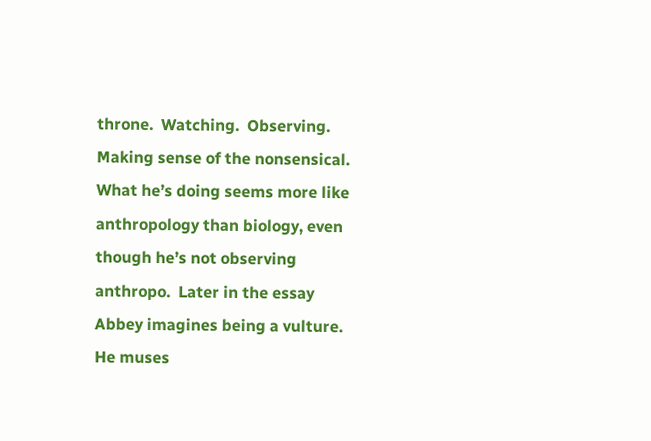throne.  Watching.  Observing.  Making sense of the nonsensical.  What he’s doing seems more like anthropology than biology, even though he’s not observing anthropo.  Later in the essay Abbey imagines being a vulture.  He muses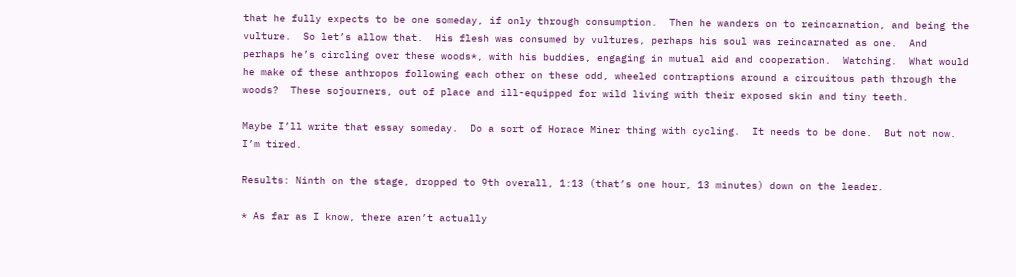that he fully expects to be one someday, if only through consumption.  Then he wanders on to reincarnation, and being the vulture.  So let’s allow that.  His flesh was consumed by vultures, perhaps his soul was reincarnated as one.  And perhaps he’s circling over these woods*, with his buddies, engaging in mutual aid and cooperation.  Watching.  What would he make of these anthropos following each other on these odd, wheeled contraptions around a circuitous path through the woods?  These sojourners, out of place and ill-equipped for wild living with their exposed skin and tiny teeth.

Maybe I’ll write that essay someday.  Do a sort of Horace Miner thing with cycling.  It needs to be done.  But not now.  I’m tired.

Results: Ninth on the stage, dropped to 9th overall, 1:13 (that’s one hour, 13 minutes) down on the leader.

* As far as I know, there aren’t actually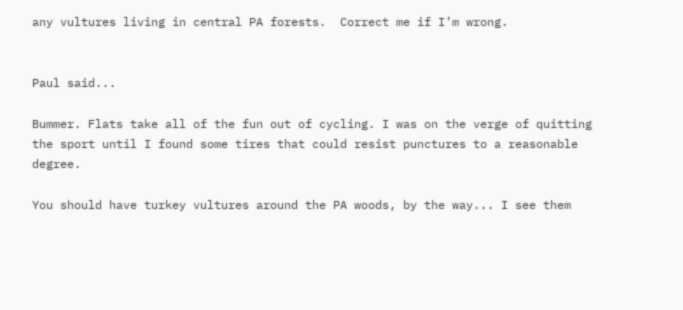any vultures living in central PA forests.  Correct me if I’m wrong.


Paul said...

Bummer. Flats take all of the fun out of cycling. I was on the verge of quitting the sport until I found some tires that could resist punctures to a reasonable degree.

You should have turkey vultures around the PA woods, by the way... I see them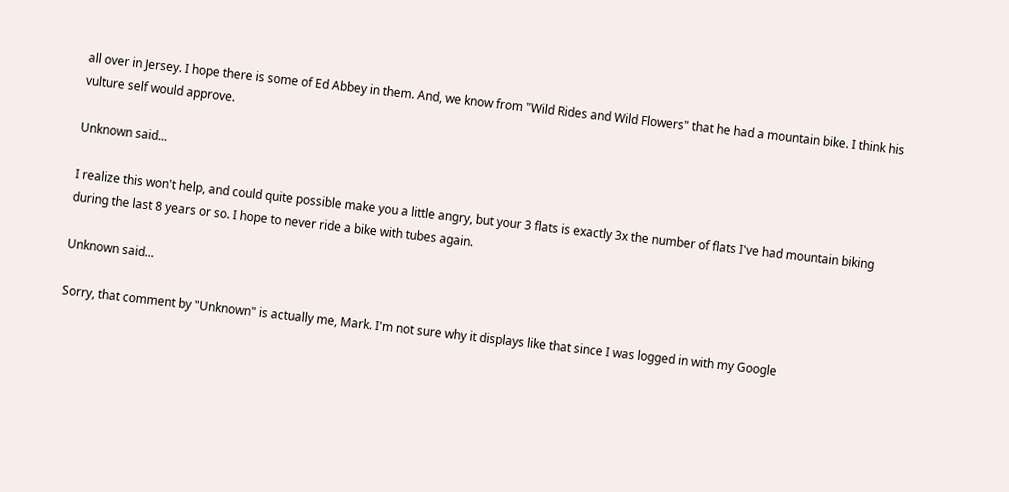all over in Jersey. I hope there is some of Ed Abbey in them. And, we know from "Wild Rides and Wild Flowers" that he had a mountain bike. I think his vulture self would approve.

Unknown said...

I realize this won't help, and could quite possible make you a little angry, but your 3 flats is exactly 3x the number of flats I've had mountain biking during the last 8 years or so. I hope to never ride a bike with tubes again.

Unknown said...

Sorry, that comment by "Unknown" is actually me, Mark. I'm not sure why it displays like that since I was logged in with my Google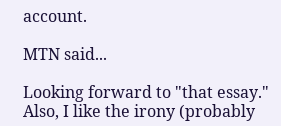account.

MTN said...

Looking forward to "that essay." Also, I like the irony (probably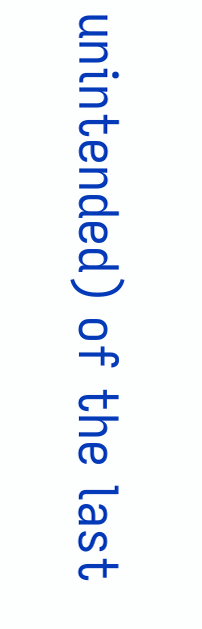unintended) of the last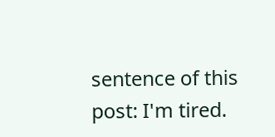sentence of this post: I'm tired.